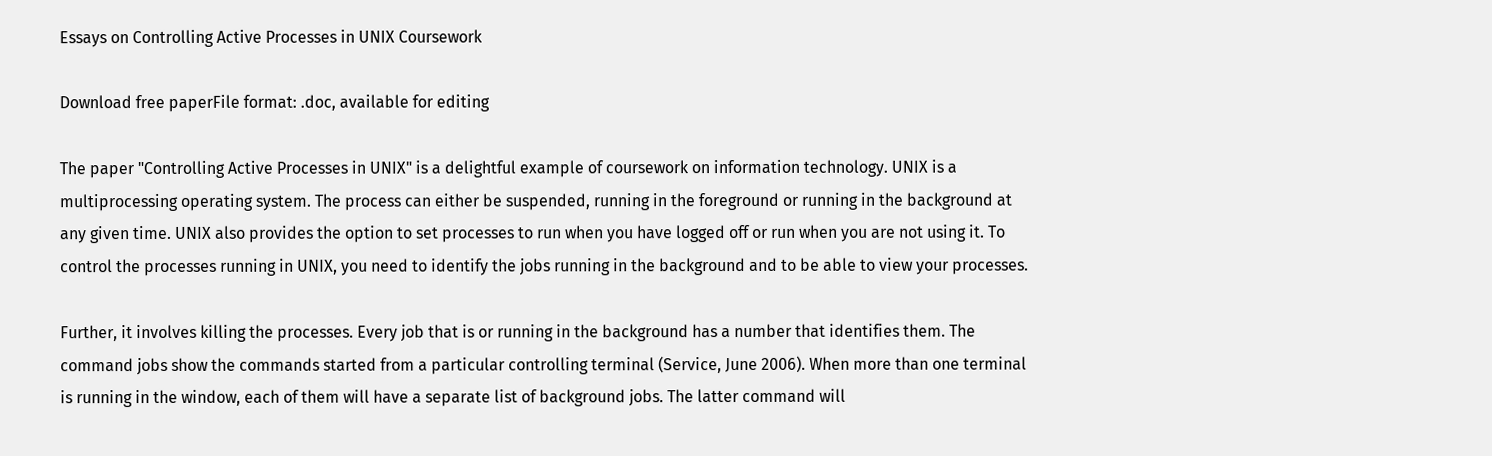Essays on Controlling Active Processes in UNIX Coursework

Download free paperFile format: .doc, available for editing

The paper "Controlling Active Processes in UNIX" is a delightful example of coursework on information technology. UNIX is a multiprocessing operating system. The process can either be suspended, running in the foreground or running in the background at any given time. UNIX also provides the option to set processes to run when you have logged off or run when you are not using it. To control the processes running in UNIX, you need to identify the jobs running in the background and to be able to view your processes.

Further, it involves killing the processes. Every job that is or running in the background has a number that identifies them. The command jobs show the commands started from a particular controlling terminal (Service, June 2006). When more than one terminal is running in the window, each of them will have a separate list of background jobs. The latter command will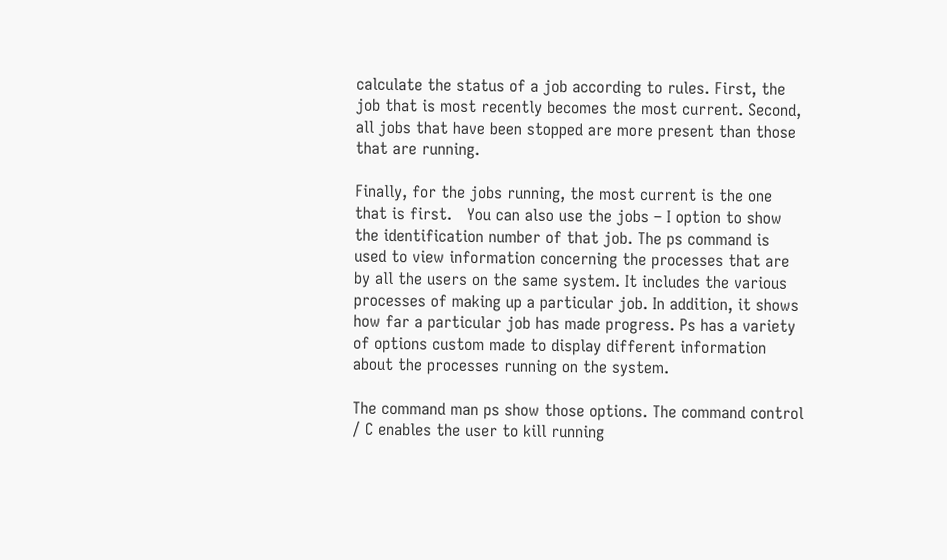calculate the status of a job according to rules. First, the job that is most recently becomes the most current. Second, all jobs that have been stopped are more present than those that are running.

Finally, for the jobs running, the most current is the one that is first.   You can also use the jobs – I option to show the identification number of that job. The ps command is used to view information concerning the processes that are by all the users on the same system. It includes the various processes of making up a particular job. In addition, it shows how far a particular job has made progress. Ps has a variety of options custom made to display different information about the processes running on the system.

The command man ps show those options. The command control / C enables the user to kill running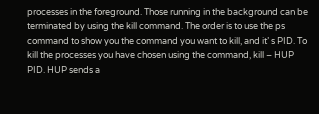processes in the foreground. Those running in the background can be terminated by using the kill command. The order is to use the ps command to show you the command you want to kill, and it’ s PID. To kill the processes you have chosen using the command, kill – HUP PID. HUP sends a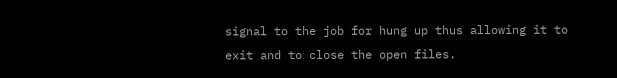signal to the job for hung up thus allowing it to exit and to close the open files.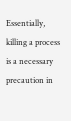Essentially, killing a process is a necessary precaution in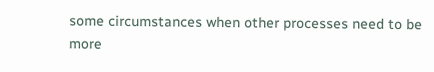some circumstances when other processes need to be more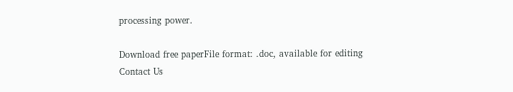processing power.

Download free paperFile format: .doc, available for editing
Contact Us